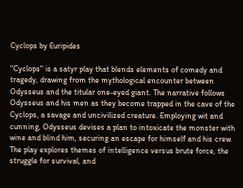Cyclops by Euripides

"Cyclops" is a satyr play that blends elements of comedy and tragedy, drawing from the mythological encounter between Odysseus and the titular one-eyed giant. The narrative follows Odysseus and his men as they become trapped in the cave of the Cyclops, a savage and uncivilized creature. Employing wit and cunning, Odysseus devises a plan to intoxicate the monster with wine and blind him, securing an escape for himself and his crew. The play explores themes of intelligence versus brute force, the struggle for survival, and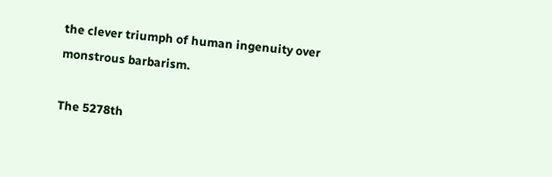the clever triumph of human ingenuity over monstrous barbarism.

The 5278th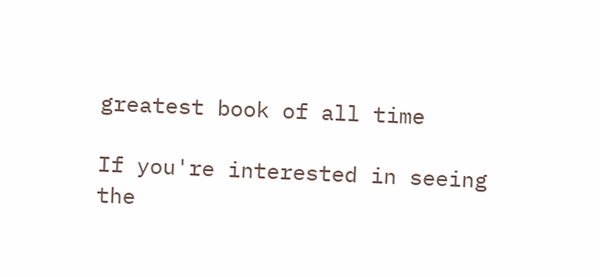greatest book of all time

If you're interested in seeing the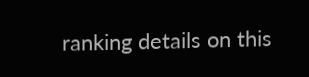ranking details on this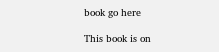book go here

This book is on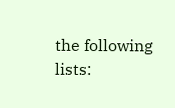the following lists: